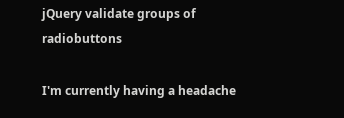jQuery validate groups of radiobuttons

I'm currently having a headache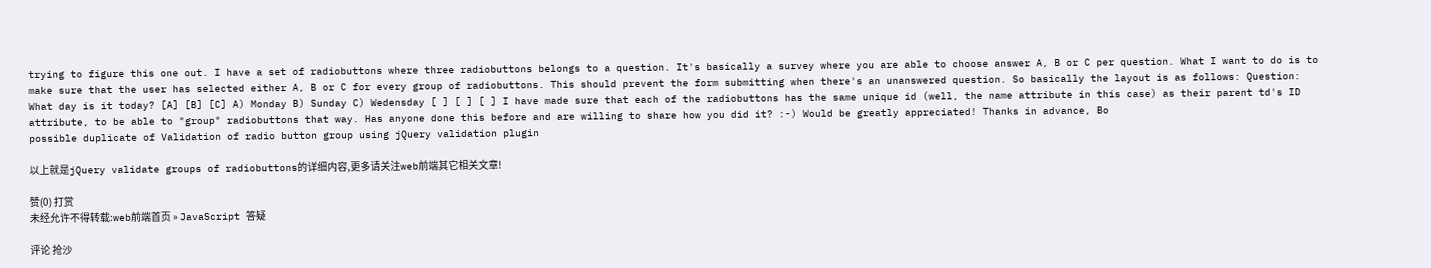trying to figure this one out. I have a set of radiobuttons where three radiobuttons belongs to a question. It's basically a survey where you are able to choose answer A, B or C per question. What I want to do is to make sure that the user has selected either A, B or C for every group of radiobuttons. This should prevent the form submitting when there's an unanswered question. So basically the layout is as follows: Question: What day is it today? [A] [B] [C] A) Monday B) Sunday C) Wedensday [ ] [ ] [ ] I have made sure that each of the radiobuttons has the same unique id (well, the name attribute in this case) as their parent td's ID attribute, to be able to "group" radiobuttons that way. Has anyone done this before and are willing to share how you did it? :-) Would be greatly appreciated! Thanks in advance, Bo
possible duplicate of Validation of radio button group using jQuery validation plugin

以上就是jQuery validate groups of radiobuttons的详细内容,更多请关注web前端其它相关文章!

赞(0) 打赏
未经允许不得转载:web前端首页 » JavaScript 答疑

评论 抢沙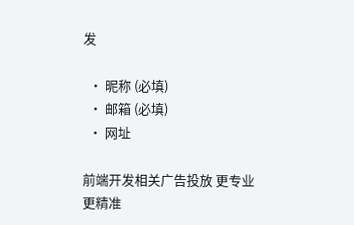发

  • 昵称 (必填)
  • 邮箱 (必填)
  • 网址

前端开发相关广告投放 更专业 更精准